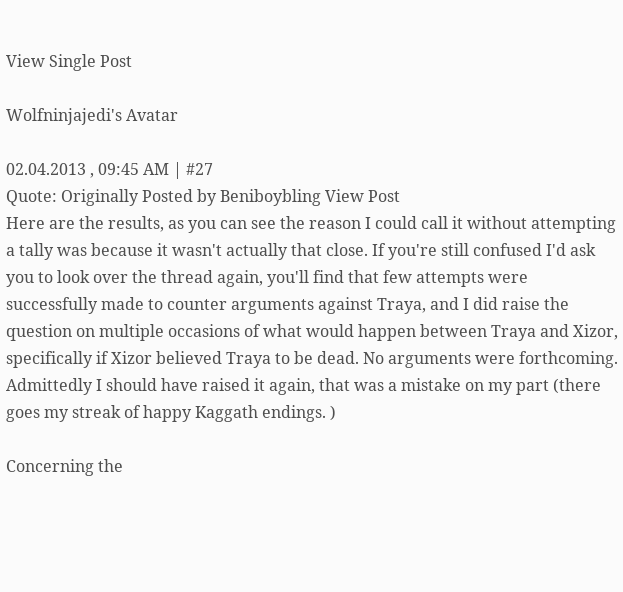View Single Post

Wolfninjajedi's Avatar

02.04.2013 , 09:45 AM | #27
Quote: Originally Posted by Beniboybling View Post
Here are the results, as you can see the reason I could call it without attempting a tally was because it wasn't actually that close. If you're still confused I'd ask you to look over the thread again, you'll find that few attempts were successfully made to counter arguments against Traya, and I did raise the question on multiple occasions of what would happen between Traya and Xizor, specifically if Xizor believed Traya to be dead. No arguments were forthcoming. Admittedly I should have raised it again, that was a mistake on my part (there goes my streak of happy Kaggath endings. )

Concerning the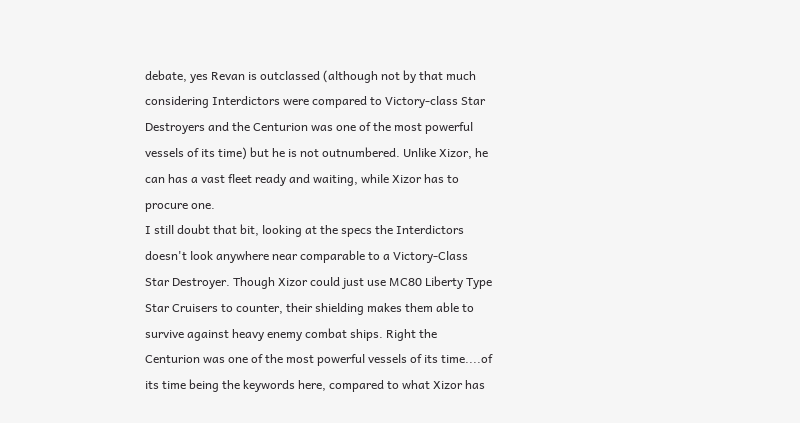debate, yes Revan is outclassed (although not by that much considering Interdictors were compared to Victory-class Star Destroyers and the Centurion was one of the most powerful vessels of its time) but he is not outnumbered. Unlike Xizor, he can has a vast fleet ready and waiting, while Xizor has to procure one.
I still doubt that bit, looking at the specs the Interdictors doesn't look anywhere near comparable to a Victory-Class Star Destroyer. Though Xizor could just use MC80 Liberty Type Star Cruisers to counter, their shielding makes them able to survive against heavy enemy combat ships. Right the Centurion was one of the most powerful vessels of its time....of its time being the keywords here, compared to what Xizor has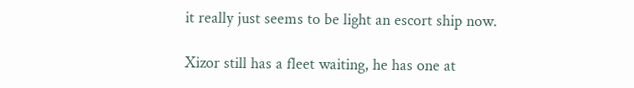it really just seems to be light an escort ship now.

Xizor still has a fleet waiting, he has one at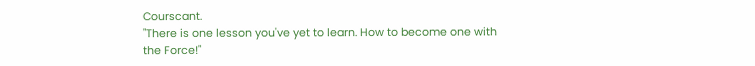Courscant.
"There is one lesson you've yet to learn. How to become one with the Force!"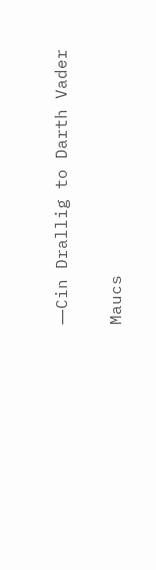―Cin Drallig to Darth Vader

Maucs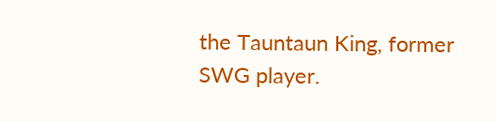the Tauntaun King, former SWG player.